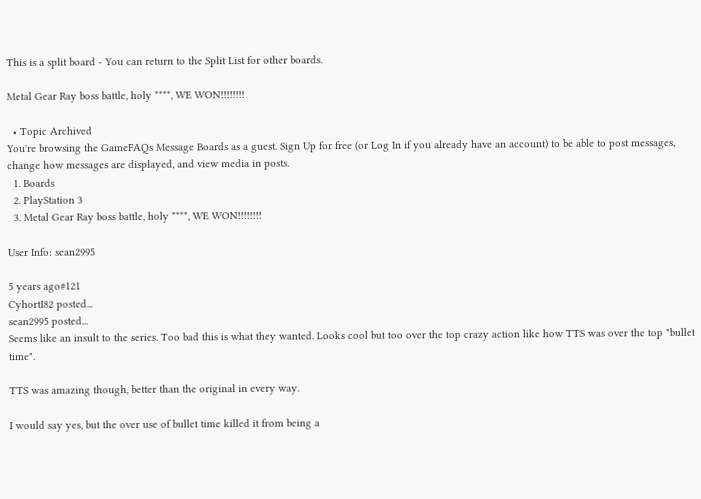This is a split board - You can return to the Split List for other boards.

Metal Gear Ray boss battle, holy ****, WE WON!!!!!!!!

  • Topic Archived
You're browsing the GameFAQs Message Boards as a guest. Sign Up for free (or Log In if you already have an account) to be able to post messages, change how messages are displayed, and view media in posts.
  1. Boards
  2. PlayStation 3
  3. Metal Gear Ray boss battle, holy ****, WE WON!!!!!!!!

User Info: sean2995

5 years ago#121
CyhortI82 posted...
sean2995 posted...
Seems like an insult to the series. Too bad this is what they wanted. Looks cool but too over the top crazy action like how TTS was over the top "bullet time".

TTS was amazing though, better than the original in every way.

I would say yes, but the over use of bullet time killed it from being a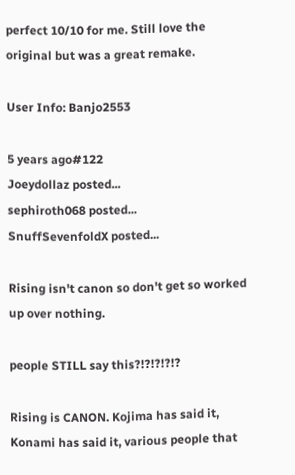perfect 10/10 for me. Still love the original but was a great remake.

User Info: Banjo2553

5 years ago#122
Joeydollaz posted...
sephiroth068 posted...
SnuffSevenfoldX posted...

Rising isn't canon so don't get so worked up over nothing.

people STILL say this?!?!?!?!?

Rising is CANON. Kojima has said it, Konami has said it, various people that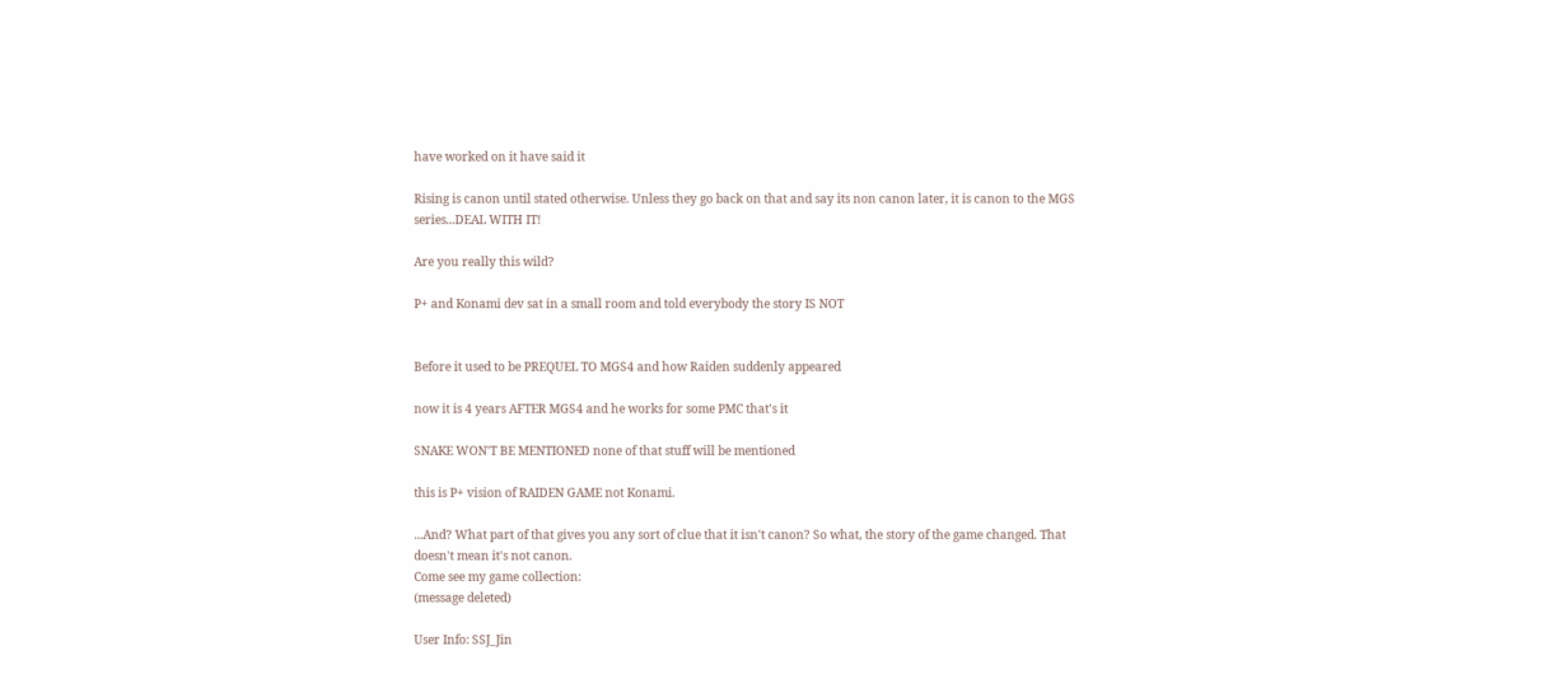have worked on it have said it

Rising is canon until stated otherwise. Unless they go back on that and say its non canon later, it is canon to the MGS series...DEAL WITH IT!

Are you really this wild?

P+ and Konami dev sat in a small room and told everybody the story IS NOT


Before it used to be PREQUEL TO MGS4 and how Raiden suddenly appeared

now it is 4 years AFTER MGS4 and he works for some PMC that's it

SNAKE WON'T BE MENTIONED none of that stuff will be mentioned

this is P+ vision of RAIDEN GAME not Konami.

...And? What part of that gives you any sort of clue that it isn't canon? So what, the story of the game changed. That doesn't mean it's not canon.
Come see my game collection:
(message deleted)

User Info: SSJ_Jin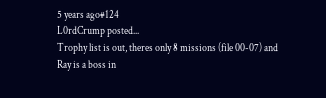5 years ago#124
L0rdCrump posted...
Trophy list is out, theres only 8 missions (file 00-07) and Ray is a boss in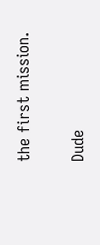the first mission.

Dude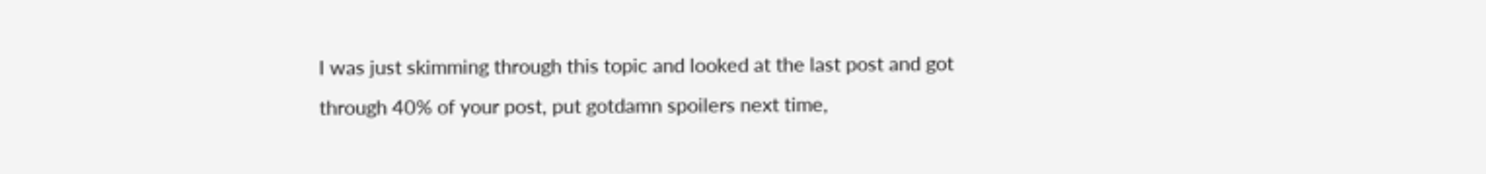I was just skimming through this topic and looked at the last post and got through 40% of your post, put gotdamn spoilers next time,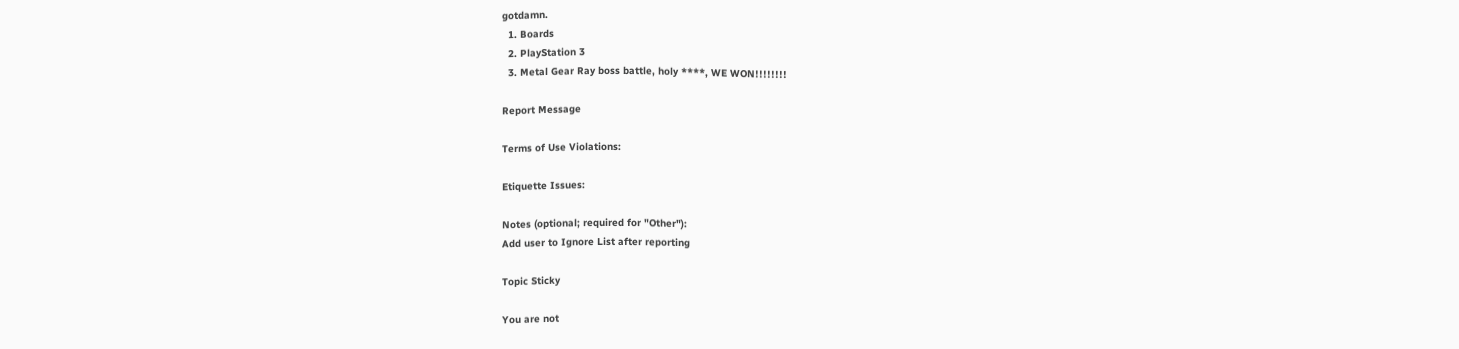gotdamn.
  1. Boards
  2. PlayStation 3
  3. Metal Gear Ray boss battle, holy ****, WE WON!!!!!!!!

Report Message

Terms of Use Violations:

Etiquette Issues:

Notes (optional; required for "Other"):
Add user to Ignore List after reporting

Topic Sticky

You are not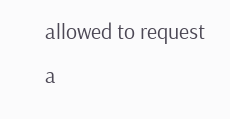allowed to request a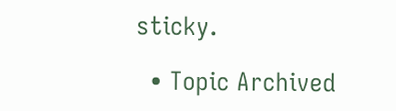sticky.

  • Topic Archived